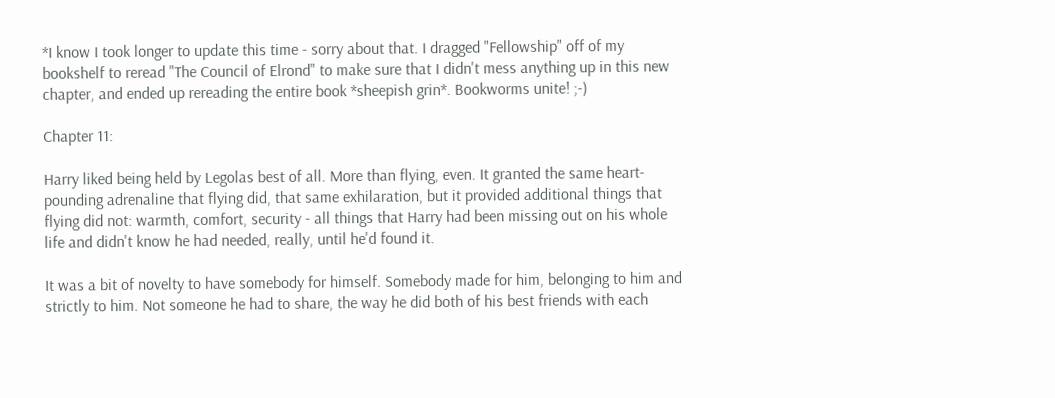*I know I took longer to update this time - sorry about that. I dragged "Fellowship" off of my bookshelf to reread "The Council of Elrond" to make sure that I didn't mess anything up in this new chapter, and ended up rereading the entire book *sheepish grin*. Bookworms unite! ;-)

Chapter 11:

Harry liked being held by Legolas best of all. More than flying, even. It granted the same heart-pounding adrenaline that flying did, that same exhilaration, but it provided additional things that flying did not: warmth, comfort, security - all things that Harry had been missing out on his whole life and didn't know he had needed, really, until he'd found it.

It was a bit of novelty to have somebody for himself. Somebody made for him, belonging to him and strictly to him. Not someone he had to share, the way he did both of his best friends with each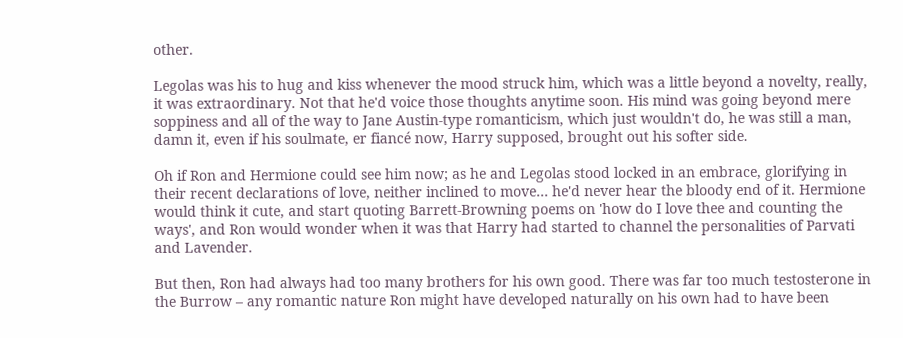other.

Legolas was his to hug and kiss whenever the mood struck him, which was a little beyond a novelty, really, it was extraordinary. Not that he'd voice those thoughts anytime soon. His mind was going beyond mere soppiness and all of the way to Jane Austin-type romanticism, which just wouldn't do, he was still a man, damn it, even if his soulmate, er fiancé now, Harry supposed, brought out his softer side.

Oh if Ron and Hermione could see him now; as he and Legolas stood locked in an embrace, glorifying in their recent declarations of love, neither inclined to move… he'd never hear the bloody end of it. Hermione would think it cute, and start quoting Barrett-Browning poems on 'how do I love thee and counting the ways', and Ron would wonder when it was that Harry had started to channel the personalities of Parvati and Lavender.

But then, Ron had always had too many brothers for his own good. There was far too much testosterone in the Burrow – any romantic nature Ron might have developed naturally on his own had to have been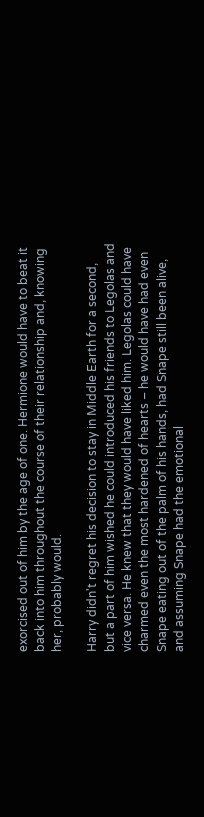exorcised out of him by the age of one. Hermione would have to beat it back into him throughout the course of their relationship and, knowing her, probably would.

Harry didn't regret his decision to stay in Middle Earth for a second, but a part of him wished he could introduced his friends to Legolas and vice versa. He knew that they would have liked him. Legolas could have charmed even the most hardened of hearts – he would have had even Snape eating out of the palm of his hands, had Snape still been alive, and assuming Snape had the emotional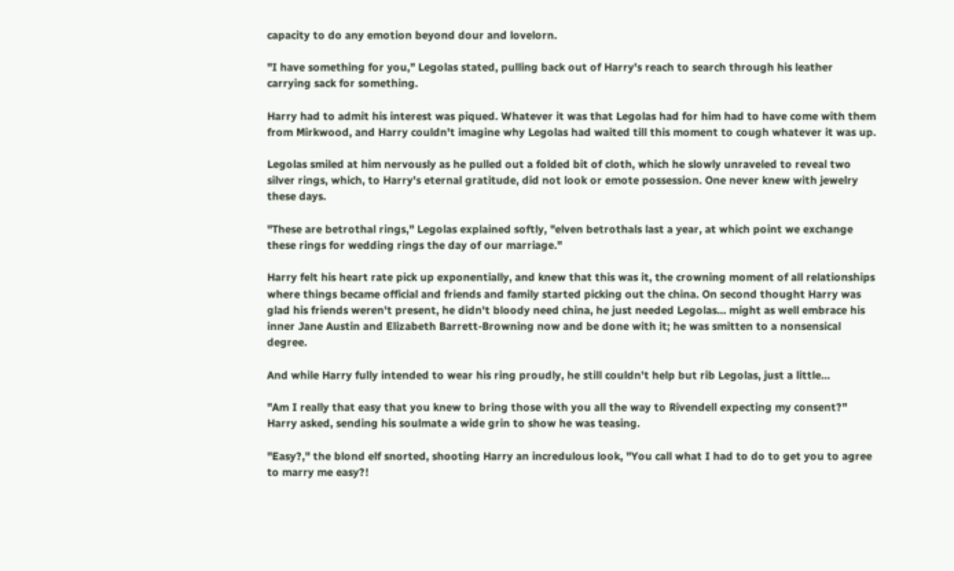capacity to do any emotion beyond dour and lovelorn.

"I have something for you," Legolas stated, pulling back out of Harry's reach to search through his leather carrying sack for something.

Harry had to admit his interest was piqued. Whatever it was that Legolas had for him had to have come with them from Mirkwood, and Harry couldn't imagine why Legolas had waited till this moment to cough whatever it was up.

Legolas smiled at him nervously as he pulled out a folded bit of cloth, which he slowly unraveled to reveal two silver rings, which, to Harry's eternal gratitude, did not look or emote possession. One never knew with jewelry these days.

"These are betrothal rings," Legolas explained softly, "elven betrothals last a year, at which point we exchange these rings for wedding rings the day of our marriage."

Harry felt his heart rate pick up exponentially, and knew that this was it, the crowning moment of all relationships where things became official and friends and family started picking out the china. On second thought Harry was glad his friends weren't present, he didn't bloody need china, he just needed Legolas… might as well embrace his inner Jane Austin and Elizabeth Barrett-Browning now and be done with it; he was smitten to a nonsensical degree.

And while Harry fully intended to wear his ring proudly, he still couldn't help but rib Legolas, just a little…

"Am I really that easy that you knew to bring those with you all the way to Rivendell expecting my consent?" Harry asked, sending his soulmate a wide grin to show he was teasing.

"Easy?," the blond elf snorted, shooting Harry an incredulous look, "You call what I had to do to get you to agree to marry me easy?!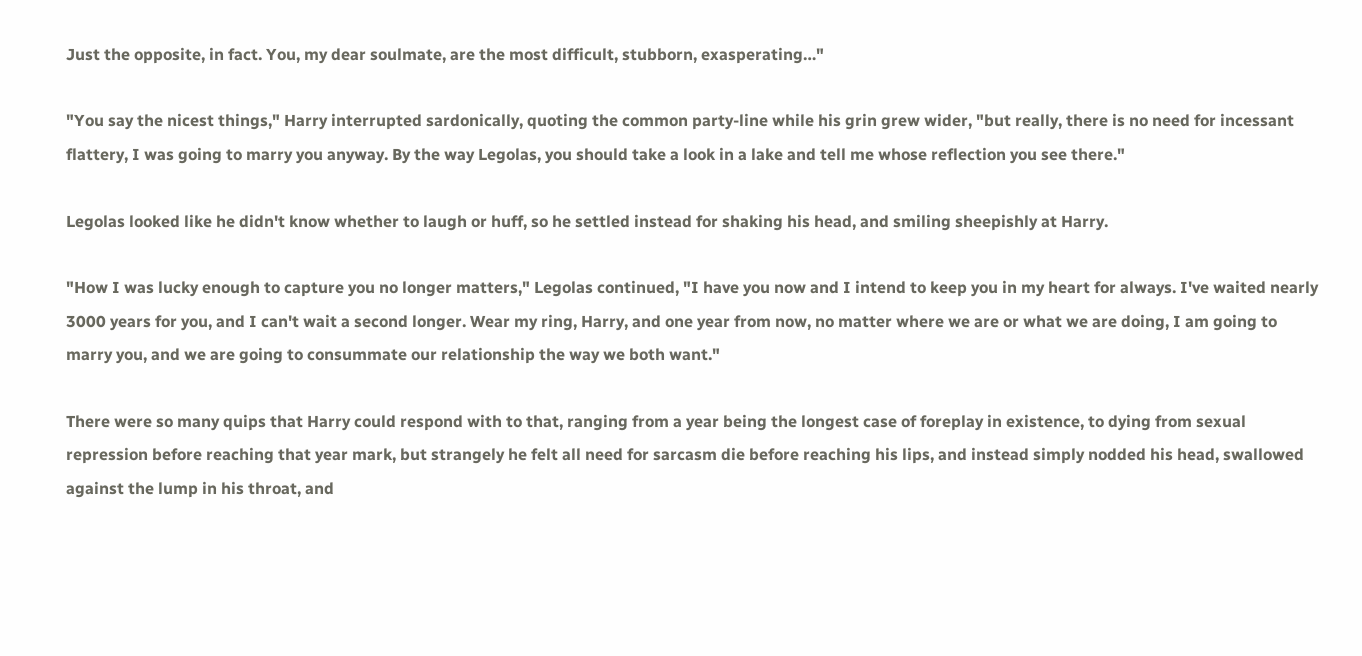Just the opposite, in fact. You, my dear soulmate, are the most difficult, stubborn, exasperating…"

"You say the nicest things," Harry interrupted sardonically, quoting the common party-line while his grin grew wider, "but really, there is no need for incessant flattery, I was going to marry you anyway. By the way Legolas, you should take a look in a lake and tell me whose reflection you see there."

Legolas looked like he didn't know whether to laugh or huff, so he settled instead for shaking his head, and smiling sheepishly at Harry.

"How I was lucky enough to capture you no longer matters," Legolas continued, "I have you now and I intend to keep you in my heart for always. I've waited nearly 3000 years for you, and I can't wait a second longer. Wear my ring, Harry, and one year from now, no matter where we are or what we are doing, I am going to marry you, and we are going to consummate our relationship the way we both want."

There were so many quips that Harry could respond with to that, ranging from a year being the longest case of foreplay in existence, to dying from sexual repression before reaching that year mark, but strangely he felt all need for sarcasm die before reaching his lips, and instead simply nodded his head, swallowed against the lump in his throat, and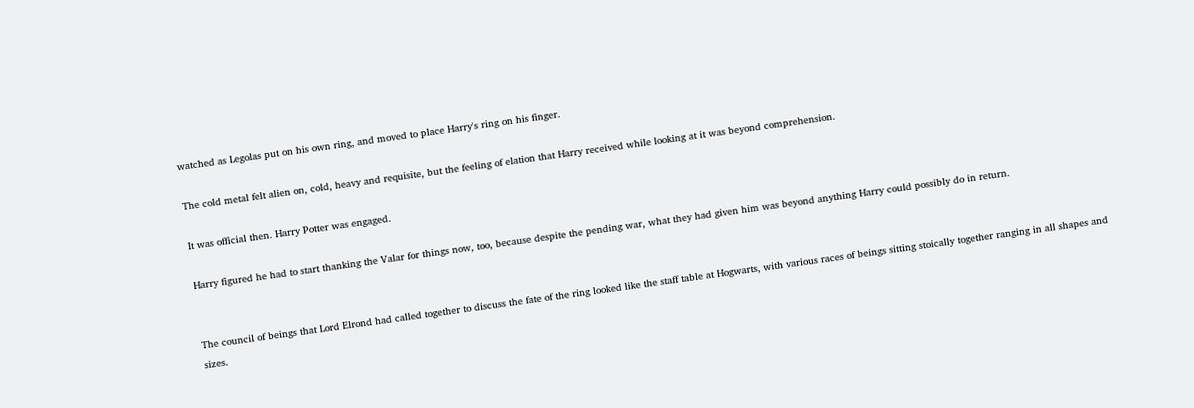watched as Legolas put on his own ring, and moved to place Harry's ring on his finger.

The cold metal felt alien on, cold, heavy and requisite, but the feeling of elation that Harry received while looking at it was beyond comprehension.

It was official then. Harry Potter was engaged.

Harry figured he had to start thanking the Valar for things now, too, because despite the pending war, what they had given him was beyond anything Harry could possibly do in return.


The council of beings that Lord Elrond had called together to discuss the fate of the ring looked like the staff table at Hogwarts, with various races of beings sitting stoically together ranging in all shapes and sizes.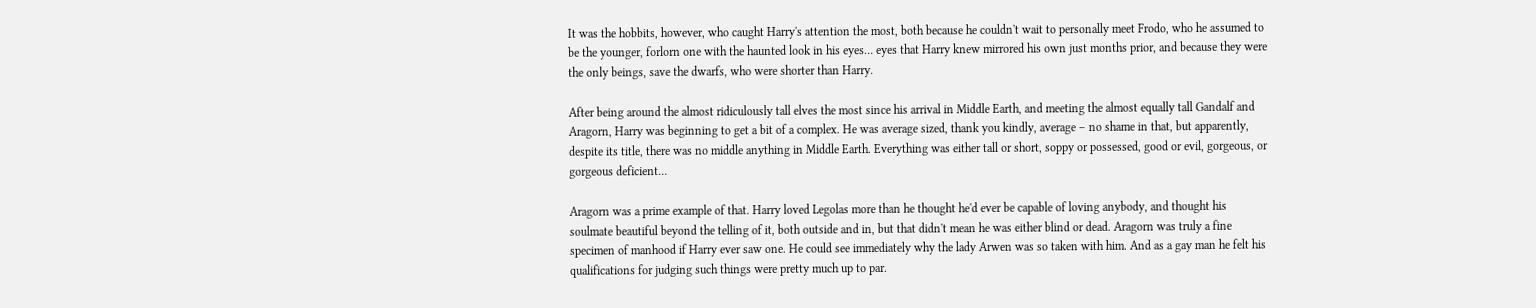It was the hobbits, however, who caught Harry's attention the most, both because he couldn't wait to personally meet Frodo, who he assumed to be the younger, forlorn one with the haunted look in his eyes… eyes that Harry knew mirrored his own just months prior, and because they were the only beings, save the dwarfs, who were shorter than Harry.

After being around the almost ridiculously tall elves the most since his arrival in Middle Earth, and meeting the almost equally tall Gandalf and Aragorn, Harry was beginning to get a bit of a complex. He was average sized, thank you kindly, average – no shame in that, but apparently, despite its title, there was no middle anything in Middle Earth. Everything was either tall or short, soppy or possessed, good or evil, gorgeous, or gorgeous deficient…

Aragorn was a prime example of that. Harry loved Legolas more than he thought he'd ever be capable of loving anybody, and thought his soulmate beautiful beyond the telling of it, both outside and in, but that didn't mean he was either blind or dead. Aragorn was truly a fine specimen of manhood if Harry ever saw one. He could see immediately why the lady Arwen was so taken with him. And as a gay man he felt his qualifications for judging such things were pretty much up to par.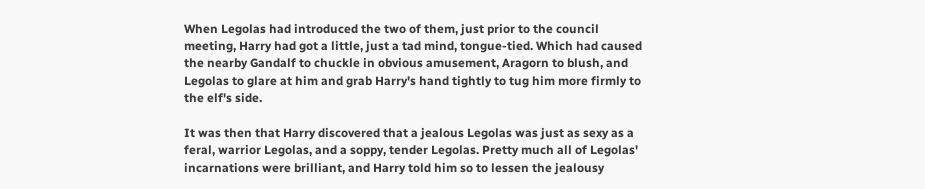When Legolas had introduced the two of them, just prior to the council meeting, Harry had got a little, just a tad mind, tongue-tied. Which had caused the nearby Gandalf to chuckle in obvious amusement, Aragorn to blush, and Legolas to glare at him and grab Harry's hand tightly to tug him more firmly to the elf's side.

It was then that Harry discovered that a jealous Legolas was just as sexy as a feral, warrior Legolas, and a soppy, tender Legolas. Pretty much all of Legolas' incarnations were brilliant, and Harry told him so to lessen the jealousy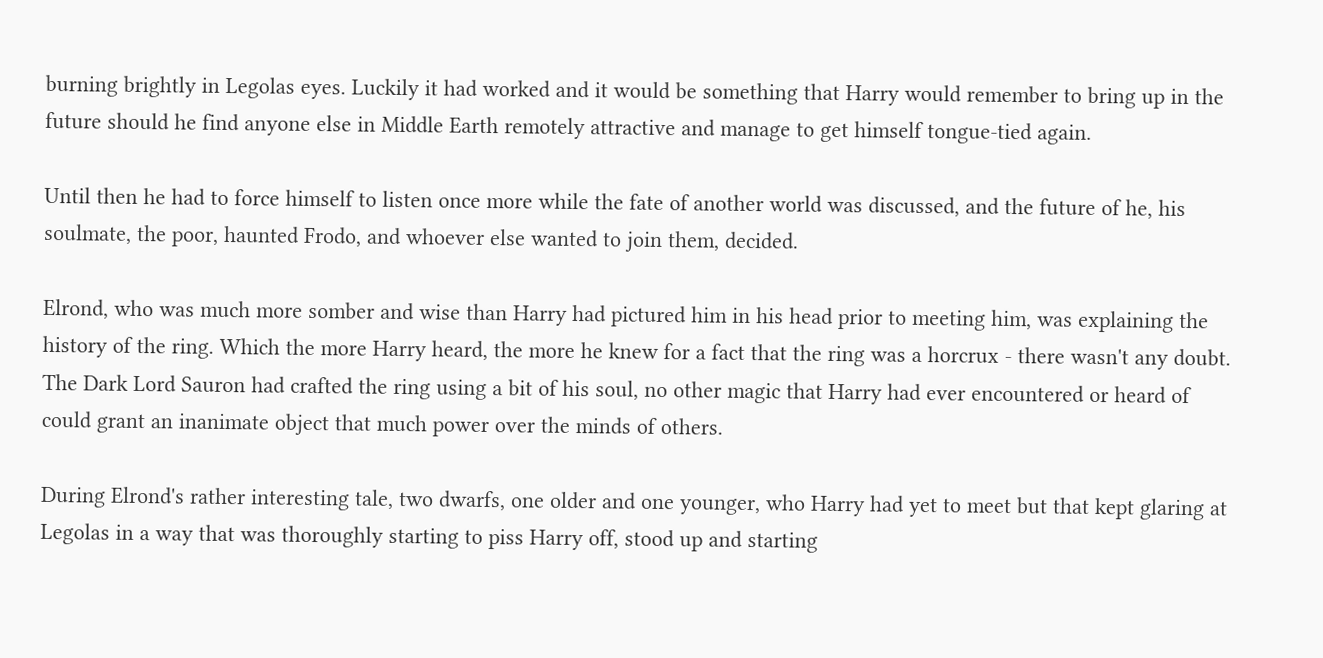burning brightly in Legolas eyes. Luckily it had worked and it would be something that Harry would remember to bring up in the future should he find anyone else in Middle Earth remotely attractive and manage to get himself tongue-tied again.

Until then he had to force himself to listen once more while the fate of another world was discussed, and the future of he, his soulmate, the poor, haunted Frodo, and whoever else wanted to join them, decided.

Elrond, who was much more somber and wise than Harry had pictured him in his head prior to meeting him, was explaining the history of the ring. Which the more Harry heard, the more he knew for a fact that the ring was a horcrux - there wasn't any doubt. The Dark Lord Sauron had crafted the ring using a bit of his soul, no other magic that Harry had ever encountered or heard of could grant an inanimate object that much power over the minds of others.

During Elrond's rather interesting tale, two dwarfs, one older and one younger, who Harry had yet to meet but that kept glaring at Legolas in a way that was thoroughly starting to piss Harry off, stood up and starting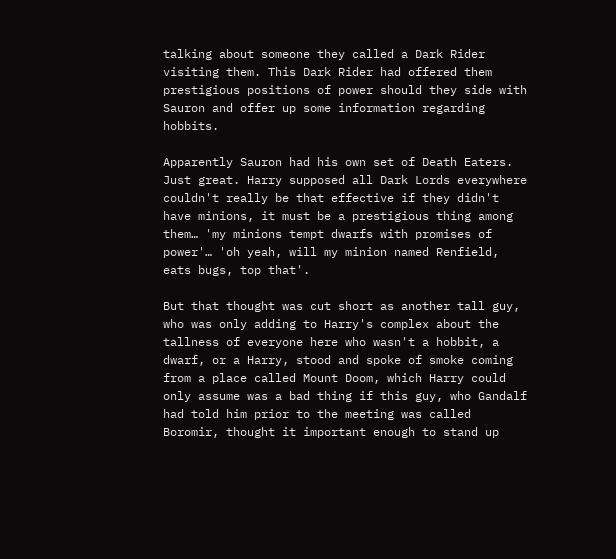talking about someone they called a Dark Rider visiting them. This Dark Rider had offered them prestigious positions of power should they side with Sauron and offer up some information regarding hobbits.

Apparently Sauron had his own set of Death Eaters. Just great. Harry supposed all Dark Lords everywhere couldn't really be that effective if they didn't have minions, it must be a prestigious thing among them… 'my minions tempt dwarfs with promises of power'… 'oh yeah, will my minion named Renfield, eats bugs, top that'.

But that thought was cut short as another tall guy, who was only adding to Harry's complex about the tallness of everyone here who wasn't a hobbit, a dwarf, or a Harry, stood and spoke of smoke coming from a place called Mount Doom, which Harry could only assume was a bad thing if this guy, who Gandalf had told him prior to the meeting was called Boromir, thought it important enough to stand up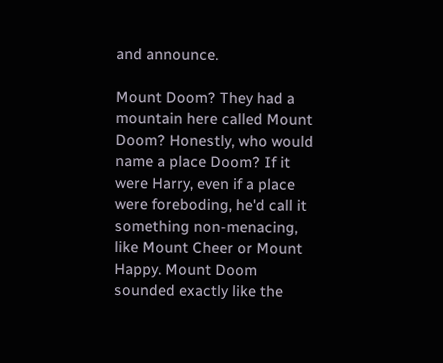and announce.

Mount Doom? They had a mountain here called Mount Doom? Honestly, who would name a place Doom? If it were Harry, even if a place were foreboding, he'd call it something non-menacing, like Mount Cheer or Mount Happy. Mount Doom sounded exactly like the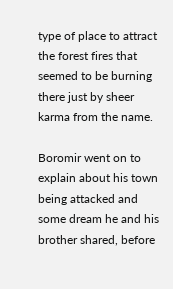type of place to attract the forest fires that seemed to be burning there just by sheer karma from the name.

Boromir went on to explain about his town being attacked and some dream he and his brother shared, before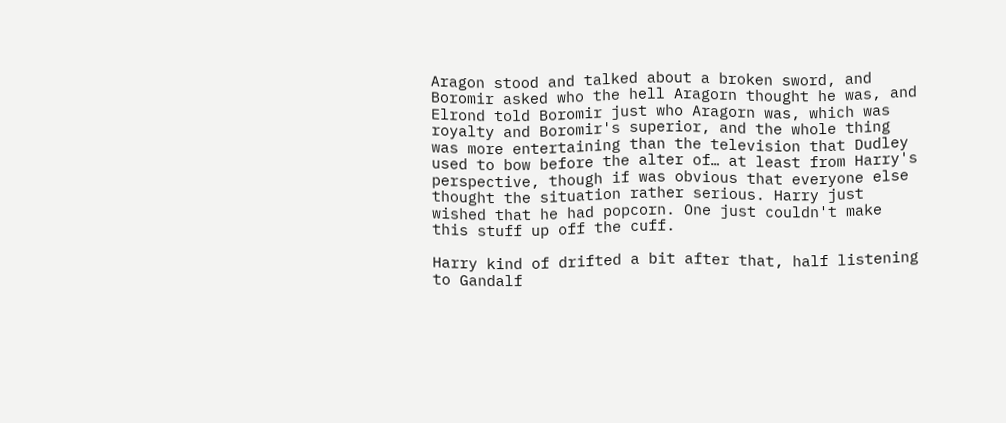Aragon stood and talked about a broken sword, and Boromir asked who the hell Aragorn thought he was, and Elrond told Boromir just who Aragorn was, which was royalty and Boromir's superior, and the whole thing was more entertaining than the television that Dudley used to bow before the alter of… at least from Harry's perspective, though if was obvious that everyone else thought the situation rather serious. Harry just wished that he had popcorn. One just couldn't make this stuff up off the cuff.

Harry kind of drifted a bit after that, half listening to Gandalf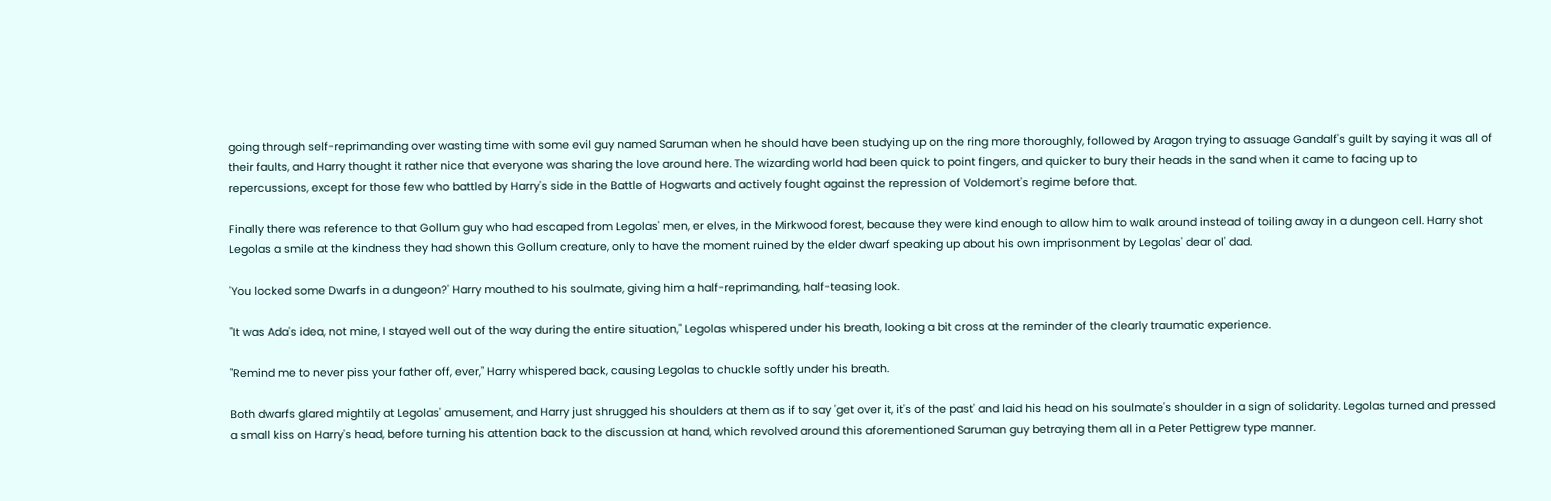going through self-reprimanding over wasting time with some evil guy named Saruman when he should have been studying up on the ring more thoroughly, followed by Aragon trying to assuage Gandalf's guilt by saying it was all of their faults, and Harry thought it rather nice that everyone was sharing the love around here. The wizarding world had been quick to point fingers, and quicker to bury their heads in the sand when it came to facing up to repercussions, except for those few who battled by Harry's side in the Battle of Hogwarts and actively fought against the repression of Voldemort's regime before that.

Finally there was reference to that Gollum guy who had escaped from Legolas' men, er elves, in the Mirkwood forest, because they were kind enough to allow him to walk around instead of toiling away in a dungeon cell. Harry shot Legolas a smile at the kindness they had shown this Gollum creature, only to have the moment ruined by the elder dwarf speaking up about his own imprisonment by Legolas' dear ol' dad.

'You locked some Dwarfs in a dungeon?' Harry mouthed to his soulmate, giving him a half-reprimanding, half-teasing look.

"It was Ada's idea, not mine, I stayed well out of the way during the entire situation," Legolas whispered under his breath, looking a bit cross at the reminder of the clearly traumatic experience.

"Remind me to never piss your father off, ever," Harry whispered back, causing Legolas to chuckle softly under his breath.

Both dwarfs glared mightily at Legolas' amusement, and Harry just shrugged his shoulders at them as if to say 'get over it, it's of the past' and laid his head on his soulmate's shoulder in a sign of solidarity. Legolas turned and pressed a small kiss on Harry's head, before turning his attention back to the discussion at hand, which revolved around this aforementioned Saruman guy betraying them all in a Peter Pettigrew type manner.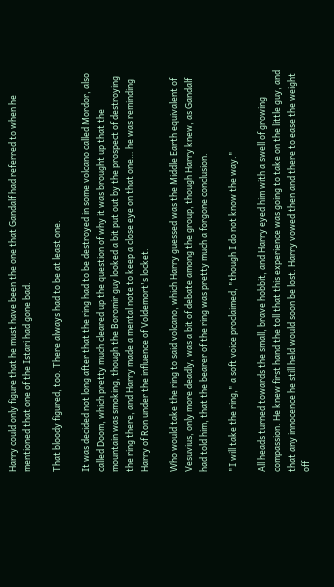Harry could only figure that he must have been the one that Gandalf had referred to when he mentioned that one of the Istari had gone bad.

That bloody figured, too. There always had to be at least one.

It was decided not long after that the ring had to be destroyed in some volcano called Mordor, also called Doom, which pretty much cleared up the question of why it was brought up that the mountain was smoking, though the Boromir guy looked a bit put out by the prospect of destroying the ring there, and Harry made a mental note to keep a close eye on that one… he was reminding Harry of Ron under the influence of Voldemort's locket.

Who would take the ring to said volcano, which Harry guessed was the Middle Earth equivalent of Vesuvius, only more deadly, was a bit of debate among the group, though Harry knew, as Gandalf had told him, that the bearer of the ring was pretty much a forgone conclusion.

"I will take the ring," a soft voice proclaimed, "though I do not know the way."

All heads turned towards the small, brave hobbit, and Harry eyed him with a swell of growing compassion. He knew first hand the toll that this experience was going to take on the little guy, and that any innocence he still held would soon be lost. Harry vowed then and there to ease the weight off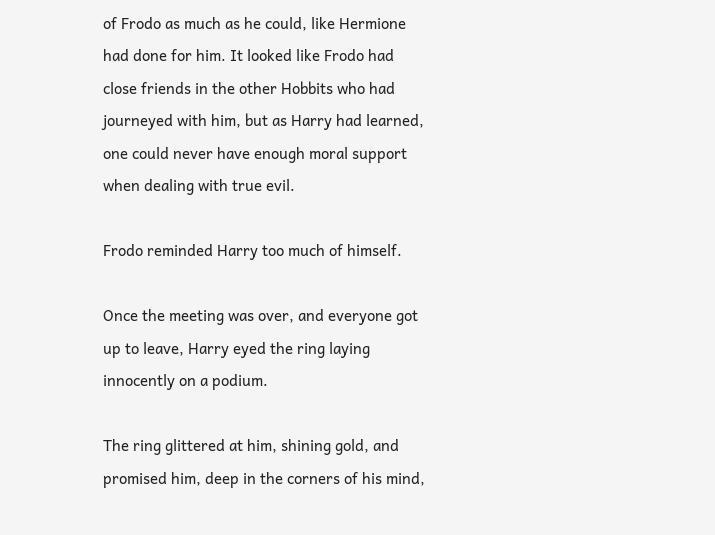of Frodo as much as he could, like Hermione had done for him. It looked like Frodo had close friends in the other Hobbits who had journeyed with him, but as Harry had learned, one could never have enough moral support when dealing with true evil.

Frodo reminded Harry too much of himself.

Once the meeting was over, and everyone got up to leave, Harry eyed the ring laying innocently on a podium.

The ring glittered at him, shining gold, and promised him, deep in the corners of his mind,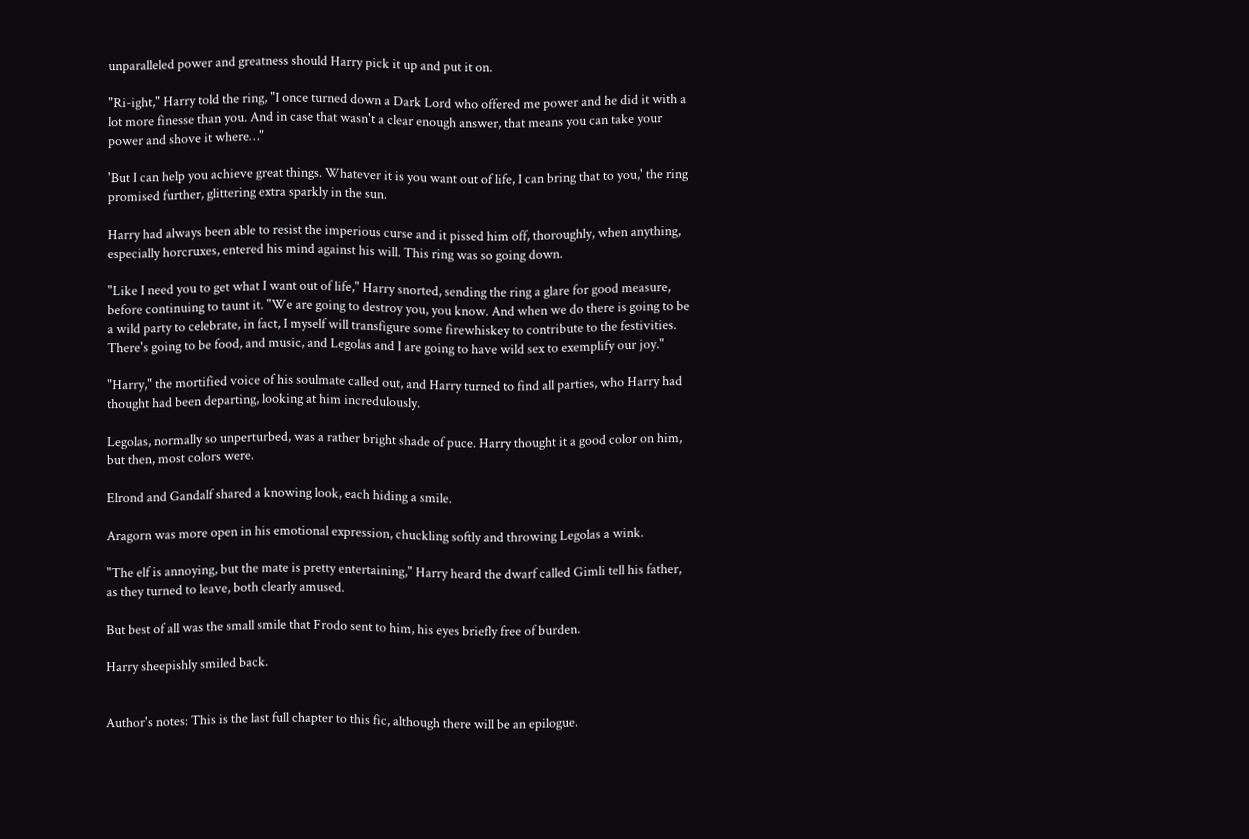unparalleled power and greatness should Harry pick it up and put it on.

"Ri-ight," Harry told the ring, "I once turned down a Dark Lord who offered me power and he did it with a lot more finesse than you. And in case that wasn't a clear enough answer, that means you can take your power and shove it where…"

'But I can help you achieve great things. Whatever it is you want out of life, I can bring that to you,' the ring promised further, glittering extra sparkly in the sun.

Harry had always been able to resist the imperious curse and it pissed him off, thoroughly, when anything, especially horcruxes, entered his mind against his will. This ring was so going down.

"Like I need you to get what I want out of life," Harry snorted, sending the ring a glare for good measure, before continuing to taunt it. "We are going to destroy you, you know. And when we do there is going to be a wild party to celebrate, in fact, I myself will transfigure some firewhiskey to contribute to the festivities. There's going to be food, and music, and Legolas and I are going to have wild sex to exemplify our joy."

"Harry," the mortified voice of his soulmate called out, and Harry turned to find all parties, who Harry had thought had been departing, looking at him incredulously.

Legolas, normally so unperturbed, was a rather bright shade of puce. Harry thought it a good color on him, but then, most colors were.

Elrond and Gandalf shared a knowing look, each hiding a smile.

Aragorn was more open in his emotional expression, chuckling softly and throwing Legolas a wink.

"The elf is annoying, but the mate is pretty entertaining," Harry heard the dwarf called Gimli tell his father, as they turned to leave, both clearly amused.

But best of all was the small smile that Frodo sent to him, his eyes briefly free of burden.

Harry sheepishly smiled back.


Author's notes: This is the last full chapter to this fic, although there will be an epilogue.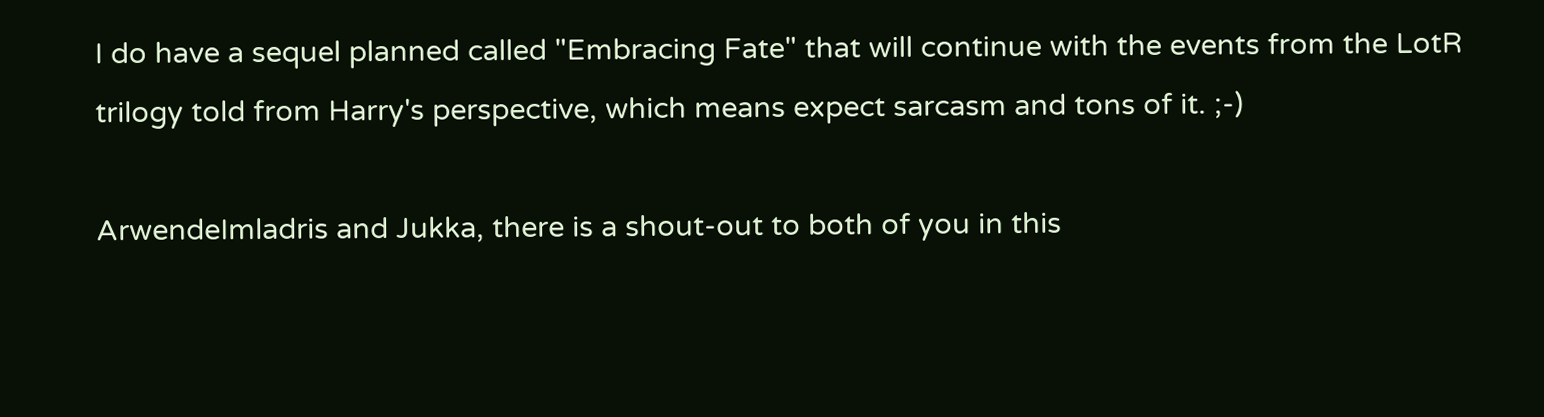I do have a sequel planned called "Embracing Fate" that will continue with the events from the LotR trilogy told from Harry's perspective, which means expect sarcasm and tons of it. ;-)

ArwendeImladris and Jukka, there is a shout-out to both of you in this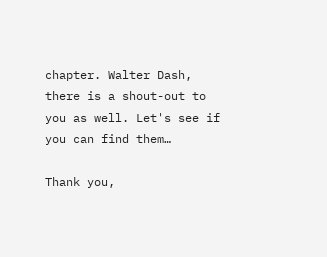chapter. Walter Dash, there is a shout-out to you as well. Let's see if you can find them…

Thank you,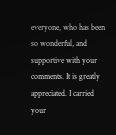everyone, who has been so wonderful, and supportive with your comments. It is greatly appreciated. I carried your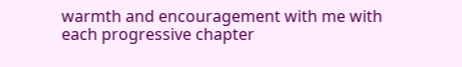warmth and encouragement with me with each progressive chapter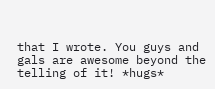that I wrote. You guys and gals are awesome beyond the telling of it! *hugs*